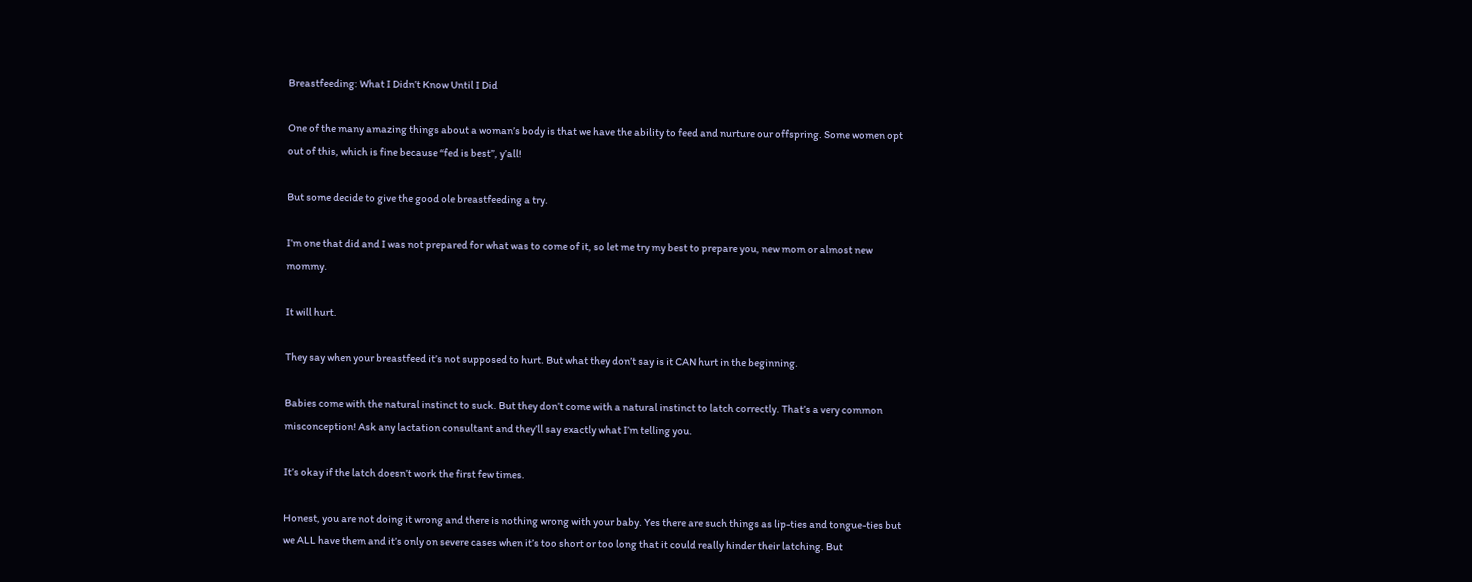Breastfeeding: What I Didn’t Know Until I Did

One of the many amazing things about a woman’s body is that we have the ability to feed and nurture our offspring. Some women opt out of this, which is fine because “fed is best”, y’all!

But some decide to give the good ole breastfeeding a try.

I’m one that did and I was not prepared for what was to come of it, so let me try my best to prepare you, new mom or almost new mommy.

It will hurt.

They say when your breastfeed it’s not supposed to hurt. But what they don’t say is it CAN hurt in the beginning.

Babies come with the natural instinct to suck. But they don’t come with a natural instinct to latch correctly. That’s a very common misconception! Ask any lactation consultant and they’ll say exactly what I’m telling you.

It’s okay if the latch doesn’t work the first few times.

Honest, you are not doing it wrong and there is nothing wrong with your baby. Yes there are such things as lip-ties and tongue-ties but we ALL have them and it’s only on severe cases when it’s too short or too long that it could really hinder their latching. But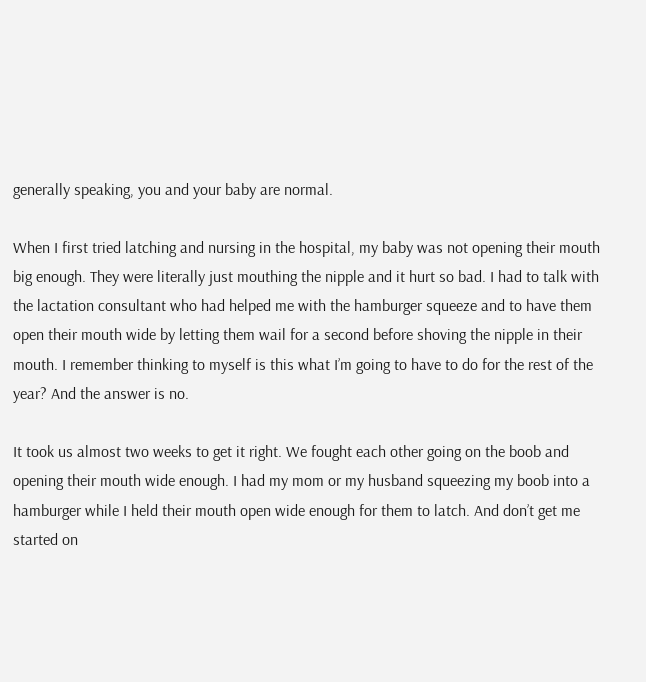generally speaking, you and your baby are normal.

When I first tried latching and nursing in the hospital, my baby was not opening their mouth big enough. They were literally just mouthing the nipple and it hurt so bad. I had to talk with the lactation consultant who had helped me with the hamburger squeeze and to have them open their mouth wide by letting them wail for a second before shoving the nipple in their mouth. I remember thinking to myself is this what I’m going to have to do for the rest of the year? And the answer is no.

It took us almost two weeks to get it right. We fought each other going on the boob and opening their mouth wide enough. I had my mom or my husband squeezing my boob into a hamburger while I held their mouth open wide enough for them to latch. And don’t get me started on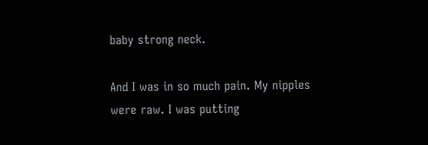baby strong neck.

And I was in so much pain. My nipples were raw. I was putting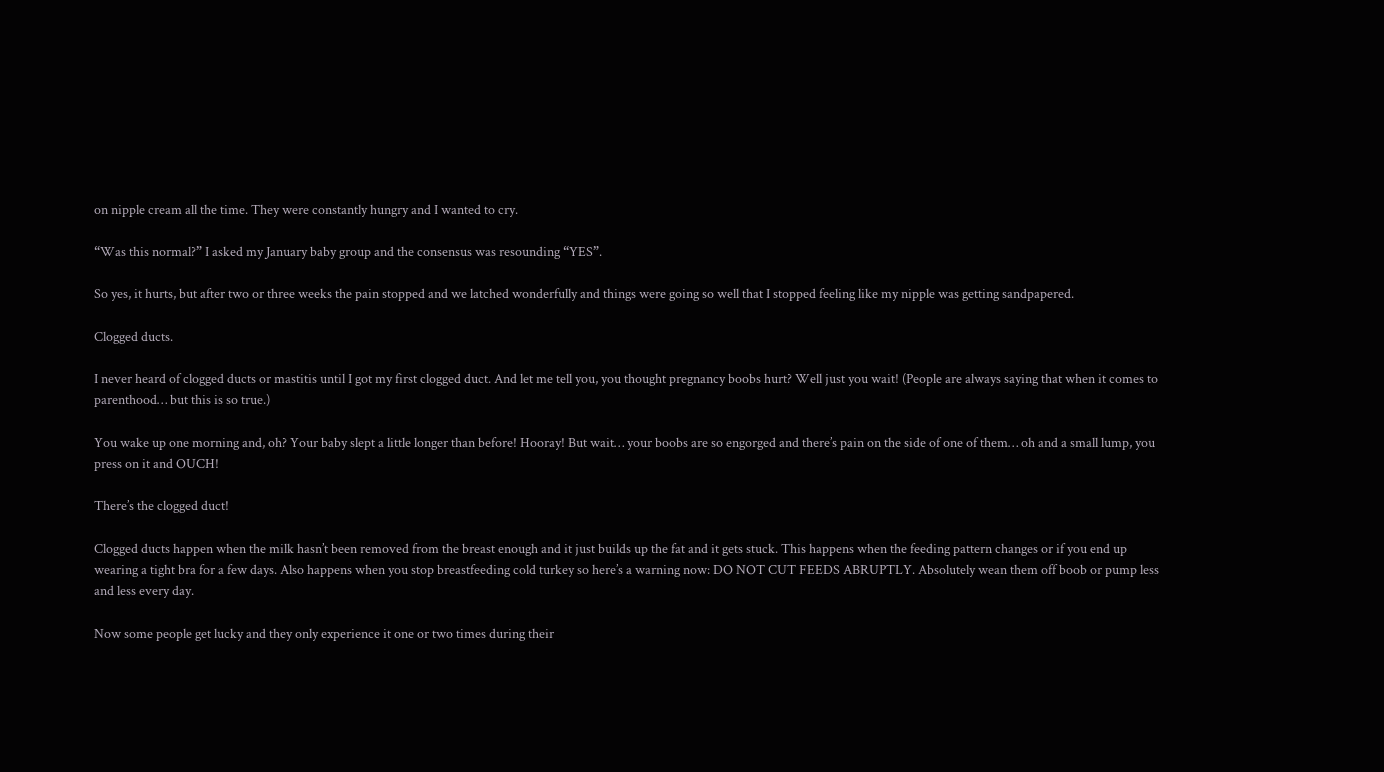on nipple cream all the time. They were constantly hungry and I wanted to cry.

“Was this normal?” I asked my January baby group and the consensus was resounding “YES”.

So yes, it hurts, but after two or three weeks the pain stopped and we latched wonderfully and things were going so well that I stopped feeling like my nipple was getting sandpapered.

Clogged ducts.

I never heard of clogged ducts or mastitis until I got my first clogged duct. And let me tell you, you thought pregnancy boobs hurt? Well just you wait! (People are always saying that when it comes to parenthood… but this is so true.)

You wake up one morning and, oh? Your baby slept a little longer than before! Hooray! But wait… your boobs are so engorged and there’s pain on the side of one of them… oh and a small lump, you press on it and OUCH!

There’s the clogged duct!

Clogged ducts happen when the milk hasn’t been removed from the breast enough and it just builds up the fat and it gets stuck. This happens when the feeding pattern changes or if you end up wearing a tight bra for a few days. Also happens when you stop breastfeeding cold turkey so here’s a warning now: DO NOT CUT FEEDS ABRUPTLY. Absolutely wean them off boob or pump less and less every day.

Now some people get lucky and they only experience it one or two times during their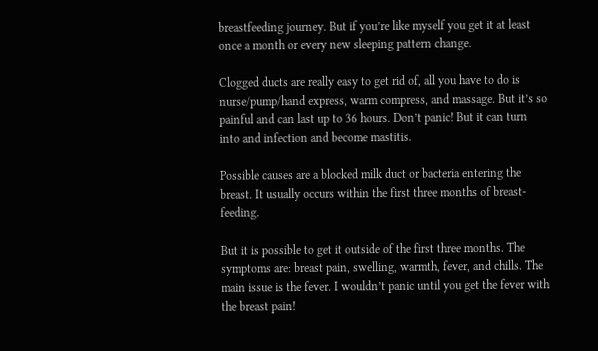breastfeeding journey. But if you’re like myself you get it at least once a month or every new sleeping pattern change.

Clogged ducts are really easy to get rid of, all you have to do is nurse/pump/hand express, warm compress, and massage. But it’s so painful and can last up to 36 hours. Don’t panic! But it can turn into and infection and become mastitis.

Possible causes are a blocked milk duct or bacteria entering the breast. It usually occurs within the first three months of breast-feeding.

But it is possible to get it outside of the first three months. The symptoms are: breast pain, swelling, warmth, fever, and chills. The main issue is the fever. I wouldn’t panic until you get the fever with the breast pain!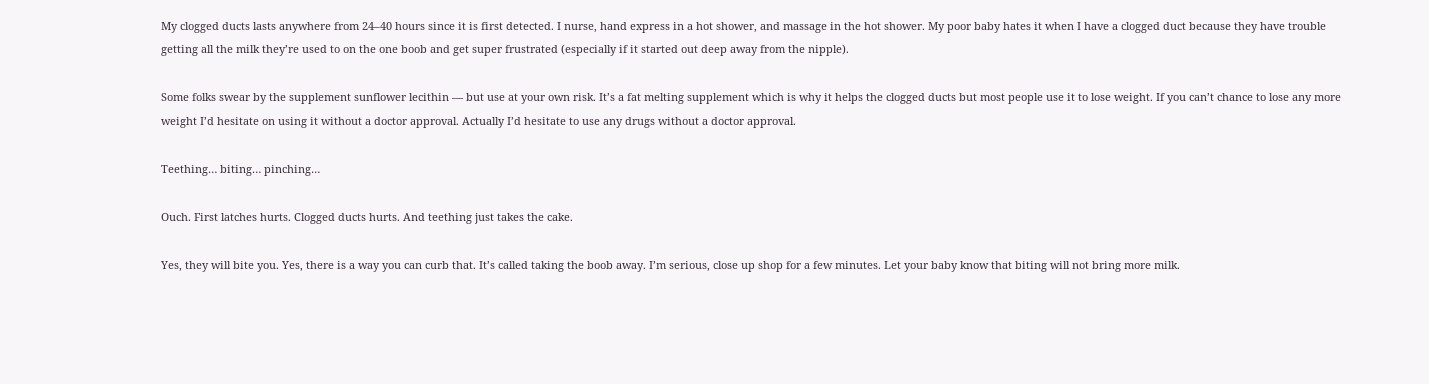My clogged ducts lasts anywhere from 24–40 hours since it is first detected. I nurse, hand express in a hot shower, and massage in the hot shower. My poor baby hates it when I have a clogged duct because they have trouble getting all the milk they’re used to on the one boob and get super frustrated (especially if it started out deep away from the nipple).

Some folks swear by the supplement sunflower lecithin — but use at your own risk. It’s a fat melting supplement which is why it helps the clogged ducts but most people use it to lose weight. If you can’t chance to lose any more weight I’d hesitate on using it without a doctor approval. Actually I’d hesitate to use any drugs without a doctor approval.

Teething… biting… pinching…

Ouch. First latches hurts. Clogged ducts hurts. And teething just takes the cake.

Yes, they will bite you. Yes, there is a way you can curb that. It’s called taking the boob away. I’m serious, close up shop for a few minutes. Let your baby know that biting will not bring more milk.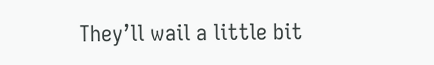They’ll wail a little bit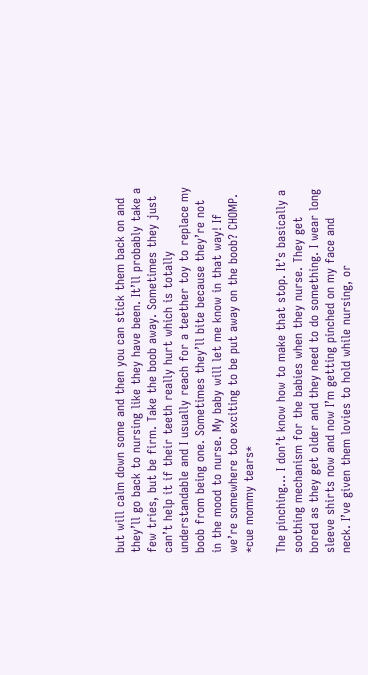but will calm down some and then you can stick them back on and they’ll go back to nursing like they have been. It’ll probably take a few tries, but be firm. Take the boob away. Sometimes they just can’t help it if their teeth really hurt which is totally understandable and I usually reach for a teether toy to replace my boob from being one. Sometimes they’ll bite because they’re not in the mood to nurse. My baby will let me know in that way! If we’re somewhere too exciting to be put away on the boob? CHOMP. *cue mommy tears*

The pinching… I don’t know how to make that stop. It’s basically a soothing mechanism for the babies when they nurse. They get bored as they get older and they need to do something. I wear long sleeve shirts now and now I’m getting pinched on my face and neck. I’ve given them lovies to hold while nursing, or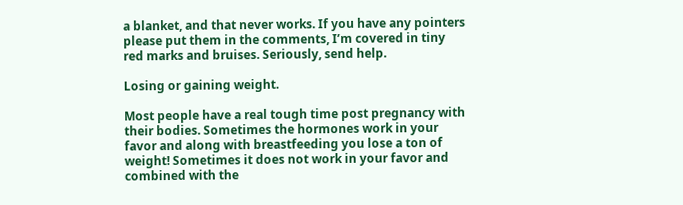a blanket, and that never works. If you have any pointers please put them in the comments, I’m covered in tiny red marks and bruises. Seriously, send help.

Losing or gaining weight.

Most people have a real tough time post pregnancy with their bodies. Sometimes the hormones work in your favor and along with breastfeeding you lose a ton of weight! Sometimes it does not work in your favor and combined with the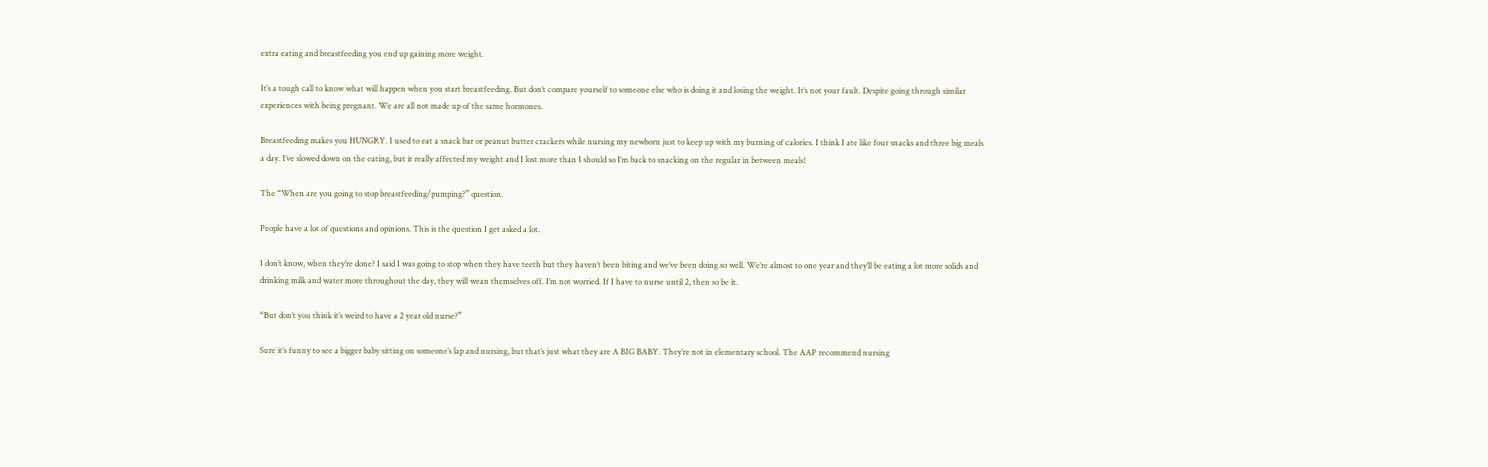extra eating and breastfeeding you end up gaining more weight.

It’s a tough call to know what will happen when you start breastfeeding. But don’t compare yourself to someone else who is doing it and losing the weight. It’s not your fault. Despite going through similar experiences with being pregnant. We are all not made up of the same hormones.

Breastfeeding makes you HUNGRY. I used to eat a snack bar or peanut butter crackers while nursing my newborn just to keep up with my burning of calories. I think I ate like four snacks and three big meals a day. I’ve slowed down on the eating, but it really affected my weight and I lost more than I should so I’m back to snacking on the regular in between meals!

The “When are you going to stop breastfeeding/pumping?” question.

People have a lot of questions and opinions. This is the question I get asked a lot.

I don’t know, when they’re done? I said I was going to stop when they have teeth but they haven’t been biting and we’ve been doing so well. We’re almost to one year and they’ll be eating a lot more solids and drinking milk and water more throughout the day, they will wean themselves off. I’m not worried. If I have to nurse until 2, then so be it.

“But don’t you think it’s weird to have a 2 year old nurse?”

Sure it’s funny to see a bigger baby sitting on someone’s lap and nursing, but that’s just what they are A BIG BABY. They’re not in elementary school. The AAP recommend nursing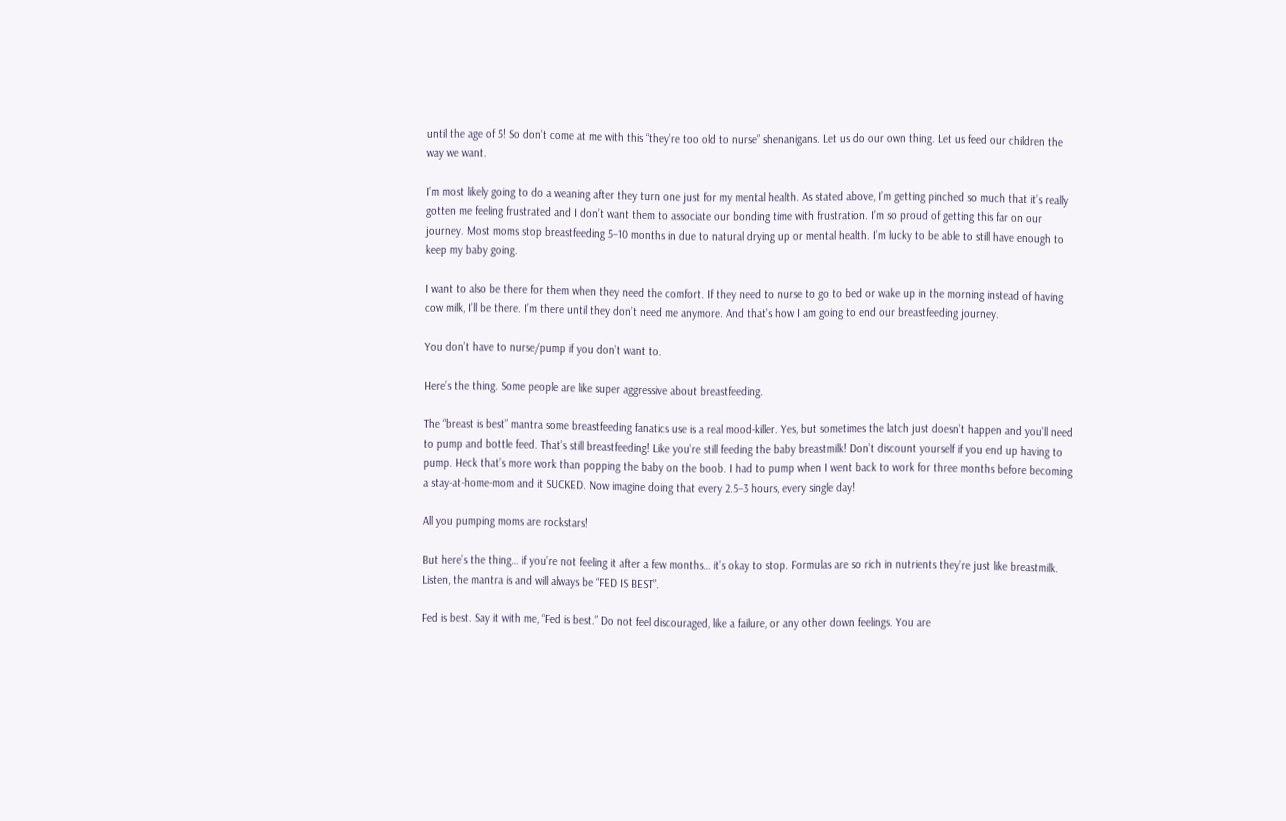until the age of 5! So don’t come at me with this “they’re too old to nurse” shenanigans. Let us do our own thing. Let us feed our children the way we want.

I’m most likely going to do a weaning after they turn one just for my mental health. As stated above, I’m getting pinched so much that it’s really gotten me feeling frustrated and I don’t want them to associate our bonding time with frustration. I’m so proud of getting this far on our journey. Most moms stop breastfeeding 5–10 months in due to natural drying up or mental health. I’m lucky to be able to still have enough to keep my baby going.

I want to also be there for them when they need the comfort. If they need to nurse to go to bed or wake up in the morning instead of having cow milk, I’ll be there. I’m there until they don’t need me anymore. And that’s how I am going to end our breastfeeding journey.

You don’t have to nurse/pump if you don’t want to.

Here’s the thing. Some people are like super aggressive about breastfeeding.

The “breast is best” mantra some breastfeeding fanatics use is a real mood-killer. Yes, but sometimes the latch just doesn’t happen and you’ll need to pump and bottle feed. That’s still breastfeeding! Like you’re still feeding the baby breastmilk! Don’t discount yourself if you end up having to pump. Heck that’s more work than popping the baby on the boob. I had to pump when I went back to work for three months before becoming a stay-at-home-mom and it SUCKED. Now imagine doing that every 2.5–3 hours, every single day!

All you pumping moms are rockstars!

But here’s the thing… if you’re not feeling it after a few months… it’s okay to stop. Formulas are so rich in nutrients they’re just like breastmilk. Listen, the mantra is and will always be “FED IS BEST”.

Fed is best. Say it with me, “Fed is best.” Do not feel discouraged, like a failure, or any other down feelings. You are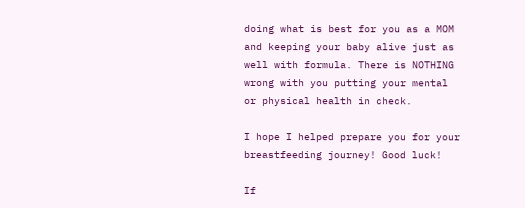doing what is best for you as a MOM and keeping your baby alive just as well with formula. There is NOTHING wrong with you putting your mental or physical health in check.

I hope I helped prepare you for your breastfeeding journey! Good luck!

If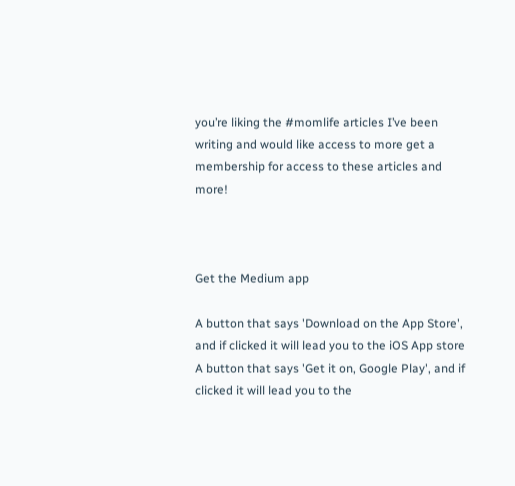you’re liking the #momlife articles I’ve been writing and would like access to more get a membership for access to these articles and more!



Get the Medium app

A button that says 'Download on the App Store', and if clicked it will lead you to the iOS App store
A button that says 'Get it on, Google Play', and if clicked it will lead you to the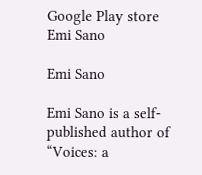Google Play store
Emi Sano

Emi Sano

Emi Sano is a self-published author of “Voices: a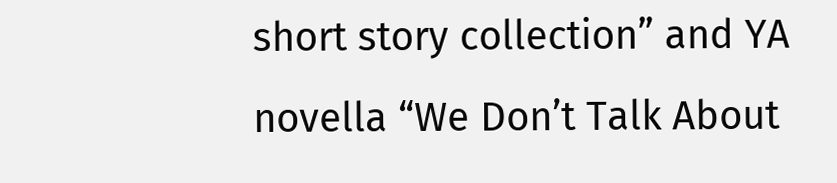short story collection” and YA novella “We Don’t Talk About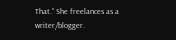That.” She freelances as a writer/blogger.